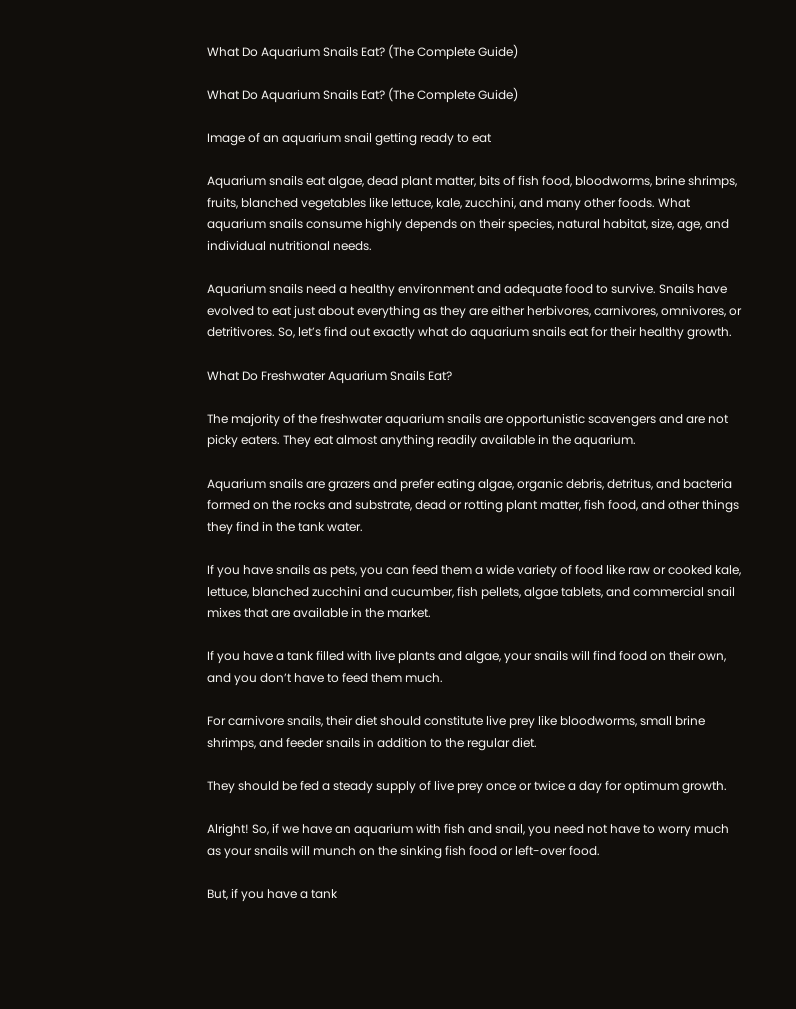What Do Aquarium Snails Eat? (The Complete Guide)

What Do Aquarium Snails Eat? (The Complete Guide)

Image of an aquarium snail getting ready to eat

Aquarium snails eat algae, dead plant matter, bits of fish food, bloodworms, brine shrimps, fruits, blanched vegetables like lettuce, kale, zucchini, and many other foods. What aquarium snails consume highly depends on their species, natural habitat, size, age, and individual nutritional needs.

Aquarium snails need a healthy environment and adequate food to survive. Snails have evolved to eat just about everything as they are either herbivores, carnivores, omnivores, or detritivores. So, let’s find out exactly what do aquarium snails eat for their healthy growth.

What Do Freshwater Aquarium Snails Eat?

The majority of the freshwater aquarium snails are opportunistic scavengers and are not picky eaters. They eat almost anything readily available in the aquarium.

Aquarium snails are grazers and prefer eating algae, organic debris, detritus, and bacteria formed on the rocks and substrate, dead or rotting plant matter, fish food, and other things they find in the tank water.

If you have snails as pets, you can feed them a wide variety of food like raw or cooked kale, lettuce, blanched zucchini and cucumber, fish pellets, algae tablets, and commercial snail mixes that are available in the market.

If you have a tank filled with live plants and algae, your snails will find food on their own, and you don’t have to feed them much.

For carnivore snails, their diet should constitute live prey like bloodworms, small brine shrimps, and feeder snails in addition to the regular diet.

They should be fed a steady supply of live prey once or twice a day for optimum growth.

Alright! So, if we have an aquarium with fish and snail, you need not have to worry much as your snails will munch on the sinking fish food or left-over food.

But, if you have a tank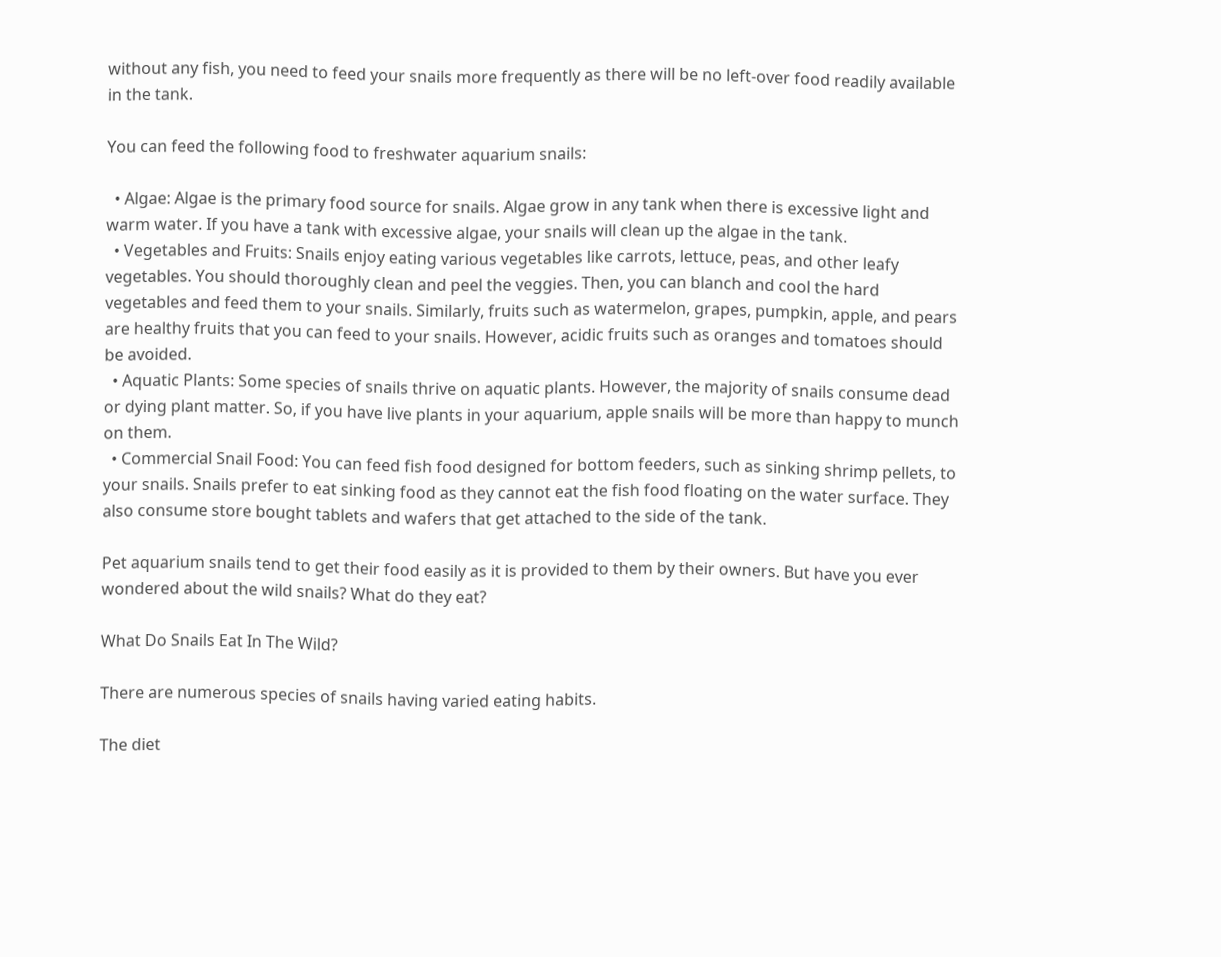without any fish, you need to feed your snails more frequently as there will be no left-over food readily available in the tank.

You can feed the following food to freshwater aquarium snails:

  • Algae: Algae is the primary food source for snails. Algae grow in any tank when there is excessive light and warm water. If you have a tank with excessive algae, your snails will clean up the algae in the tank.
  • Vegetables and Fruits: Snails enjoy eating various vegetables like carrots, lettuce, peas, and other leafy vegetables. You should thoroughly clean and peel the veggies. Then, you can blanch and cool the hard vegetables and feed them to your snails. Similarly, fruits such as watermelon, grapes, pumpkin, apple, and pears are healthy fruits that you can feed to your snails. However, acidic fruits such as oranges and tomatoes should be avoided.
  • Aquatic Plants: Some species of snails thrive on aquatic plants. However, the majority of snails consume dead or dying plant matter. So, if you have live plants in your aquarium, apple snails will be more than happy to munch on them.
  • Commercial Snail Food: You can feed fish food designed for bottom feeders, such as sinking shrimp pellets, to your snails. Snails prefer to eat sinking food as they cannot eat the fish food floating on the water surface. They also consume store bought tablets and wafers that get attached to the side of the tank.

Pet aquarium snails tend to get their food easily as it is provided to them by their owners. But have you ever wondered about the wild snails? What do they eat?

What Do Snails Eat In The Wild?

There are numerous species of snails having varied eating habits.

The diet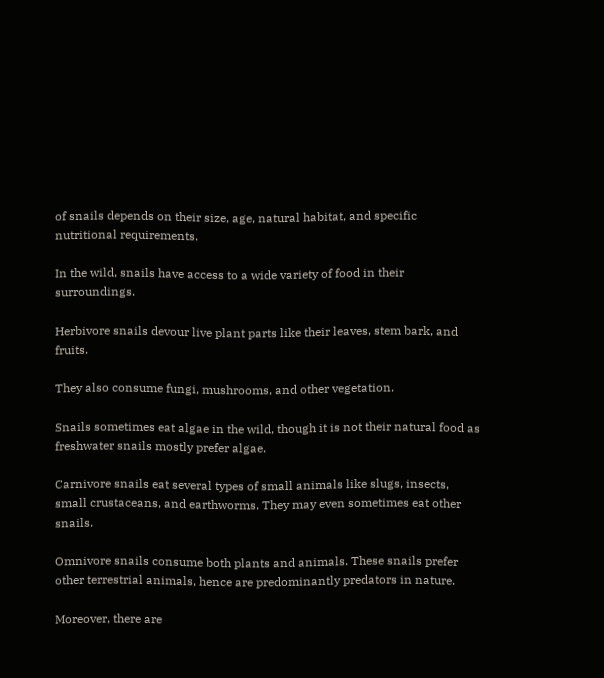of snails depends on their size, age, natural habitat, and specific nutritional requirements.

In the wild, snails have access to a wide variety of food in their surroundings.

Herbivore snails devour live plant parts like their leaves, stem bark, and fruits.

They also consume fungi, mushrooms, and other vegetation.

Snails sometimes eat algae in the wild, though it is not their natural food as freshwater snails mostly prefer algae.

Carnivore snails eat several types of small animals like slugs, insects, small crustaceans, and earthworms. They may even sometimes eat other snails.

Omnivore snails consume both plants and animals. These snails prefer other terrestrial animals, hence are predominantly predators in nature.

Moreover, there are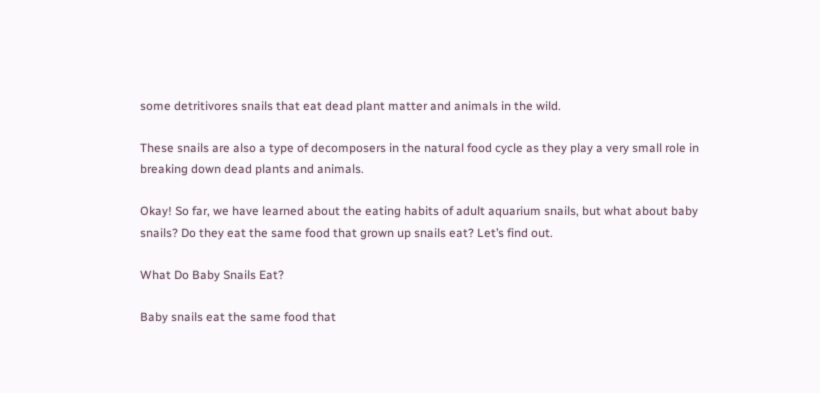some detritivores snails that eat dead plant matter and animals in the wild.

These snails are also a type of decomposers in the natural food cycle as they play a very small role in breaking down dead plants and animals.

Okay! So far, we have learned about the eating habits of adult aquarium snails, but what about baby snails? Do they eat the same food that grown up snails eat? Let’s find out.

What Do Baby Snails Eat?

Baby snails eat the same food that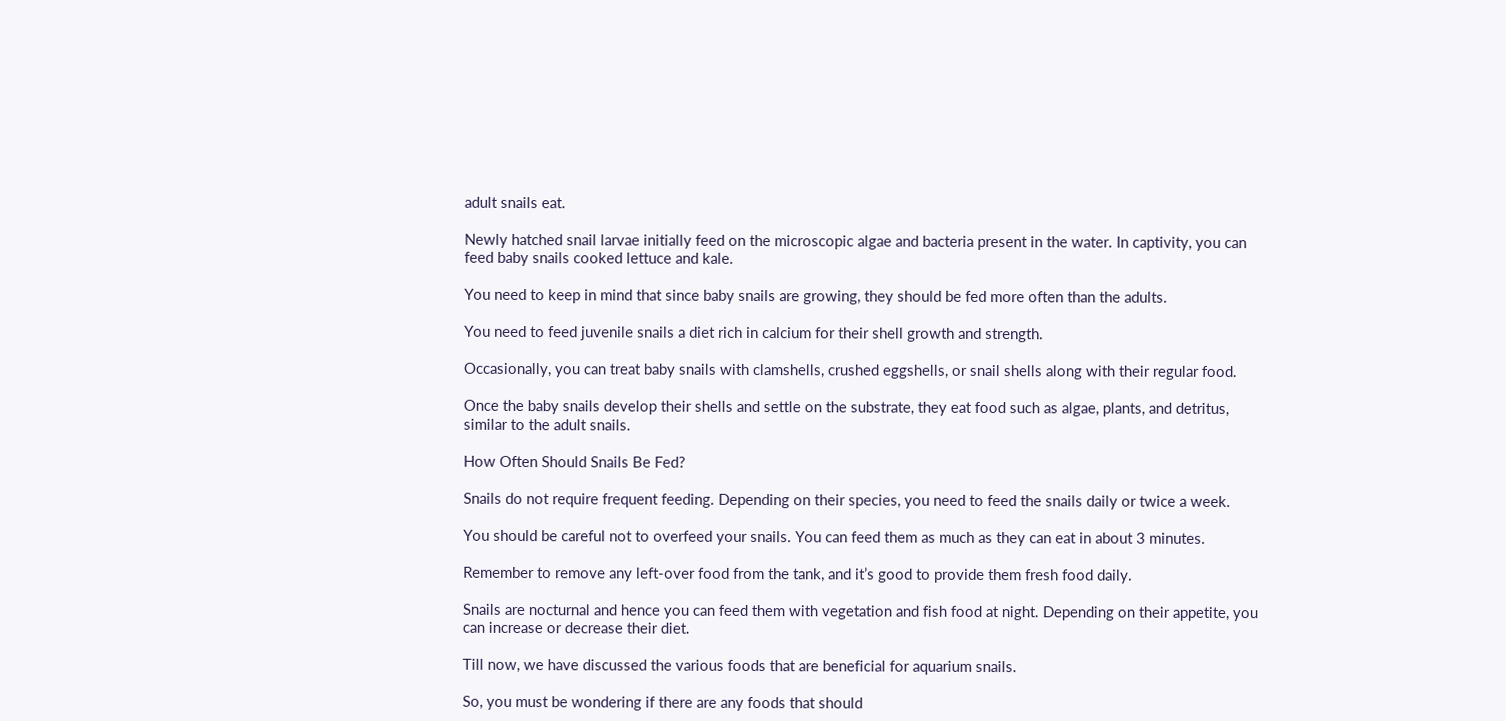adult snails eat.

Newly hatched snail larvae initially feed on the microscopic algae and bacteria present in the water. In captivity, you can feed baby snails cooked lettuce and kale.

You need to keep in mind that since baby snails are growing, they should be fed more often than the adults.

You need to feed juvenile snails a diet rich in calcium for their shell growth and strength.

Occasionally, you can treat baby snails with clamshells, crushed eggshells, or snail shells along with their regular food.

Once the baby snails develop their shells and settle on the substrate, they eat food such as algae, plants, and detritus, similar to the adult snails.

How Often Should Snails Be Fed?

Snails do not require frequent feeding. Depending on their species, you need to feed the snails daily or twice a week.

You should be careful not to overfeed your snails. You can feed them as much as they can eat in about 3 minutes.

Remember to remove any left-over food from the tank, and it’s good to provide them fresh food daily.

Snails are nocturnal and hence you can feed them with vegetation and fish food at night. Depending on their appetite, you can increase or decrease their diet.

Till now, we have discussed the various foods that are beneficial for aquarium snails.

So, you must be wondering if there are any foods that should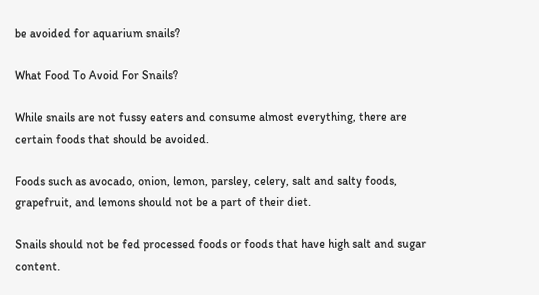be avoided for aquarium snails?

What Food To Avoid For Snails?

While snails are not fussy eaters and consume almost everything, there are certain foods that should be avoided.

Foods such as avocado, onion, lemon, parsley, celery, salt and salty foods, grapefruit, and lemons should not be a part of their diet.

Snails should not be fed processed foods or foods that have high salt and sugar content.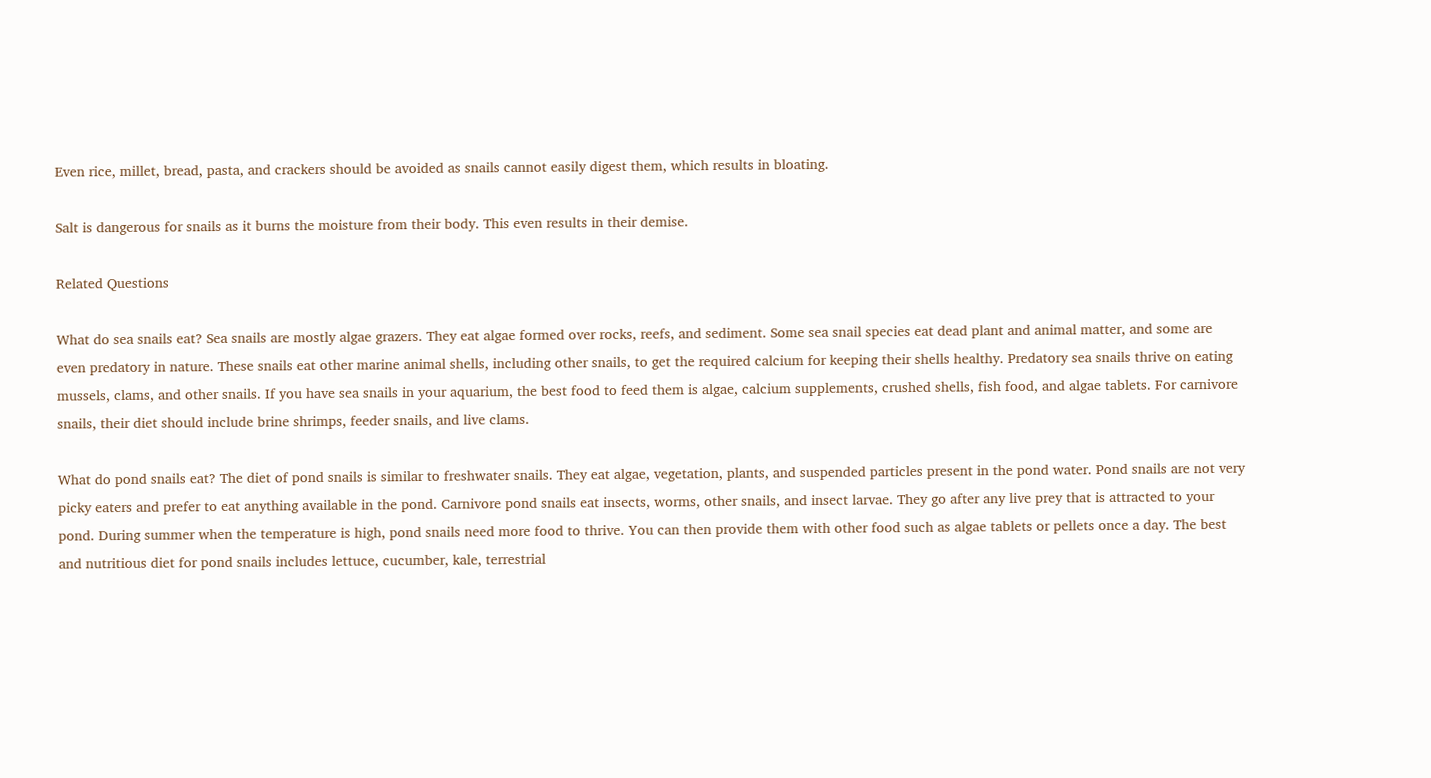Even rice, millet, bread, pasta, and crackers should be avoided as snails cannot easily digest them, which results in bloating.

Salt is dangerous for snails as it burns the moisture from their body. This even results in their demise.

Related Questions

What do sea snails eat? Sea snails are mostly algae grazers. They eat algae formed over rocks, reefs, and sediment. Some sea snail species eat dead plant and animal matter, and some are even predatory in nature. These snails eat other marine animal shells, including other snails, to get the required calcium for keeping their shells healthy. Predatory sea snails thrive on eating mussels, clams, and other snails. If you have sea snails in your aquarium, the best food to feed them is algae, calcium supplements, crushed shells, fish food, and algae tablets. For carnivore snails, their diet should include brine shrimps, feeder snails, and live clams.

What do pond snails eat? The diet of pond snails is similar to freshwater snails. They eat algae, vegetation, plants, and suspended particles present in the pond water. Pond snails are not very picky eaters and prefer to eat anything available in the pond. Carnivore pond snails eat insects, worms, other snails, and insect larvae. They go after any live prey that is attracted to your pond. During summer when the temperature is high, pond snails need more food to thrive. You can then provide them with other food such as algae tablets or pellets once a day. The best and nutritious diet for pond snails includes lettuce, cucumber, kale, terrestrial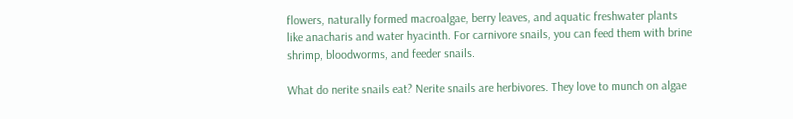flowers, naturally formed macroalgae, berry leaves, and aquatic freshwater plants like anacharis and water hyacinth. For carnivore snails, you can feed them with brine shrimp, bloodworms, and feeder snails.

What do nerite snails eat? Nerite snails are herbivores. They love to munch on algae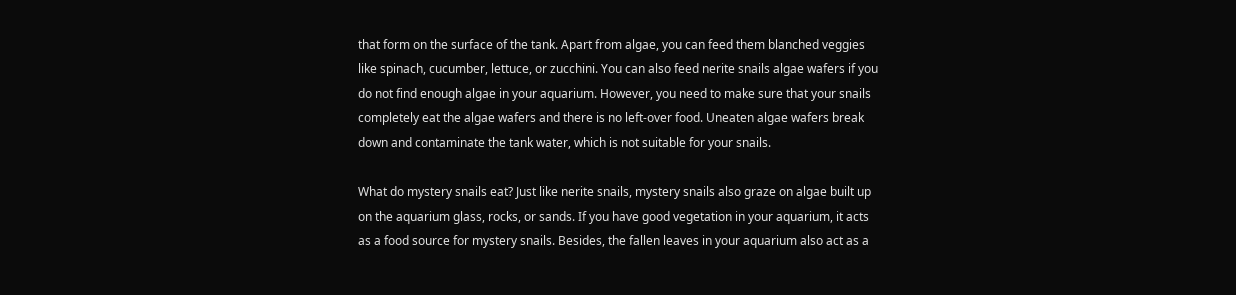that form on the surface of the tank. Apart from algae, you can feed them blanched veggies like spinach, cucumber, lettuce, or zucchini. You can also feed nerite snails algae wafers if you do not find enough algae in your aquarium. However, you need to make sure that your snails completely eat the algae wafers and there is no left-over food. Uneaten algae wafers break down and contaminate the tank water, which is not suitable for your snails.

What do mystery snails eat? Just like nerite snails, mystery snails also graze on algae built up on the aquarium glass, rocks, or sands. If you have good vegetation in your aquarium, it acts as a food source for mystery snails. Besides, the fallen leaves in your aquarium also act as a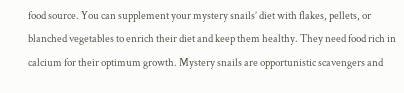food source. You can supplement your mystery snails’ diet with flakes, pellets, or blanched vegetables to enrich their diet and keep them healthy. They need food rich in calcium for their optimum growth. Mystery snails are opportunistic scavengers and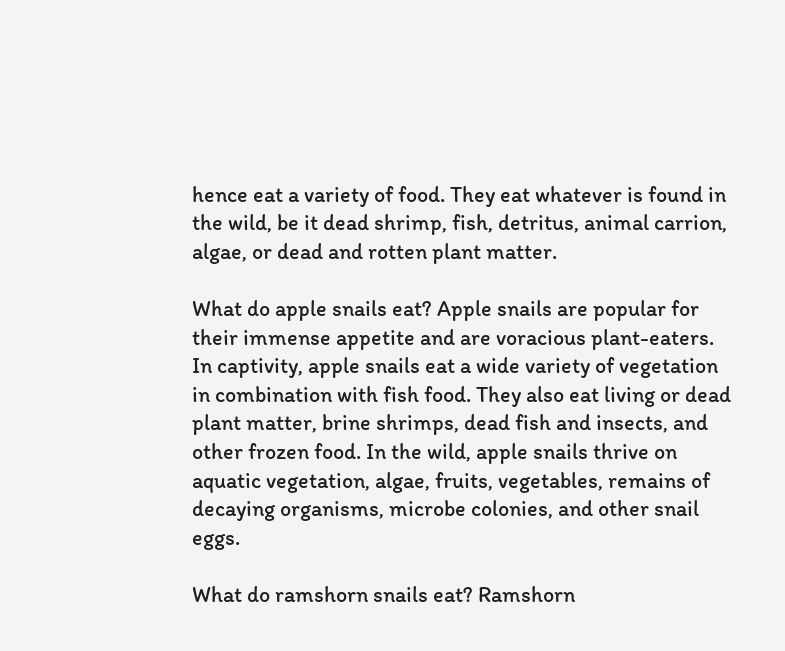hence eat a variety of food. They eat whatever is found in the wild, be it dead shrimp, fish, detritus, animal carrion, algae, or dead and rotten plant matter.

What do apple snails eat? Apple snails are popular for their immense appetite and are voracious plant-eaters. In captivity, apple snails eat a wide variety of vegetation in combination with fish food. They also eat living or dead plant matter, brine shrimps, dead fish and insects, and other frozen food. In the wild, apple snails thrive on aquatic vegetation, algae, fruits, vegetables, remains of decaying organisms, microbe colonies, and other snail eggs.

What do ramshorn snails eat? Ramshorn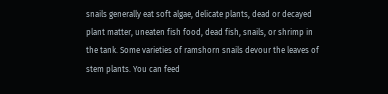snails generally eat soft algae, delicate plants, dead or decayed plant matter, uneaten fish food, dead fish, snails, or shrimp in the tank. Some varieties of ramshorn snails devour the leaves of stem plants. You can feed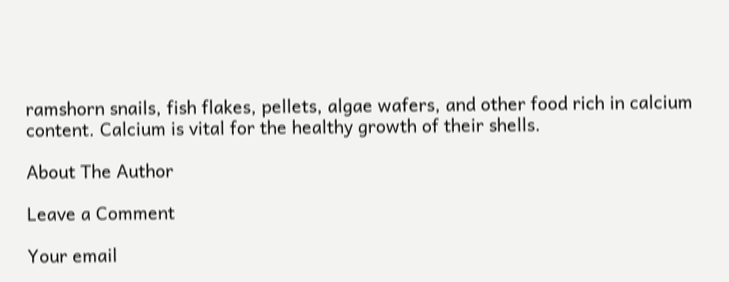ramshorn snails, fish flakes, pellets, algae wafers, and other food rich in calcium content. Calcium is vital for the healthy growth of their shells.

About The Author

Leave a Comment

Your email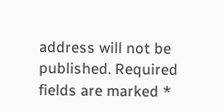address will not be published. Required fields are marked *